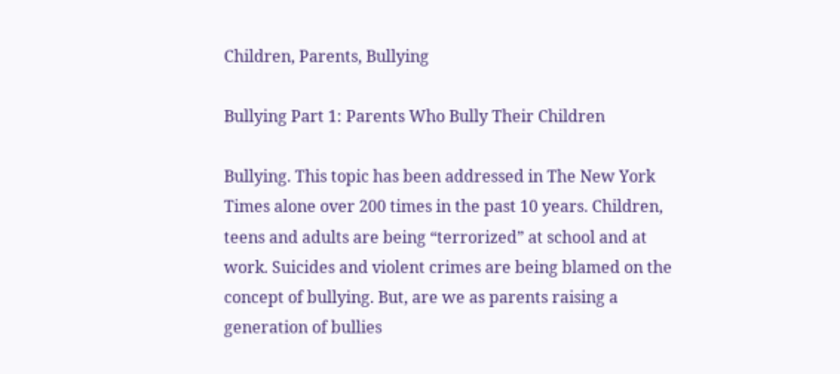Children, Parents, Bullying

Bullying Part 1: Parents Who Bully Their Children

Bullying. This topic has been addressed in The New York Times alone over 200 times in the past 10 years. Children, teens and adults are being “terrorized” at school and at work. Suicides and violent crimes are being blamed on the concept of bullying. But, are we as parents raising a generation of bullies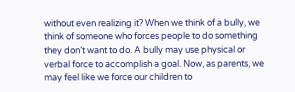without even realizing it? When we think of a bully, we think of someone who forces people to do something they don’t want to do. A bully may use physical or verbal force to accomplish a goal. Now, as parents, we may feel like we force our children to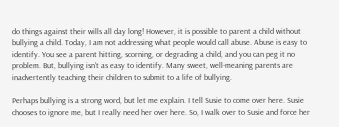do things against their wills all day long! However, it is possible to parent a child without bullying a child. Today, I am not addressing what people would call abuse. Abuse is easy to identify. You see a parent hitting, scorning, or degrading a child, and you can peg it no problem. But, bullying isn’t as easy to identify. Many sweet, well-meaning parents are inadvertently teaching their children to submit to a life of bullying.

Perhaps bullying is a strong word, but let me explain. I tell Susie to come over here. Susie chooses to ignore me, but I really need her over here. So, I walk over to Susie and force her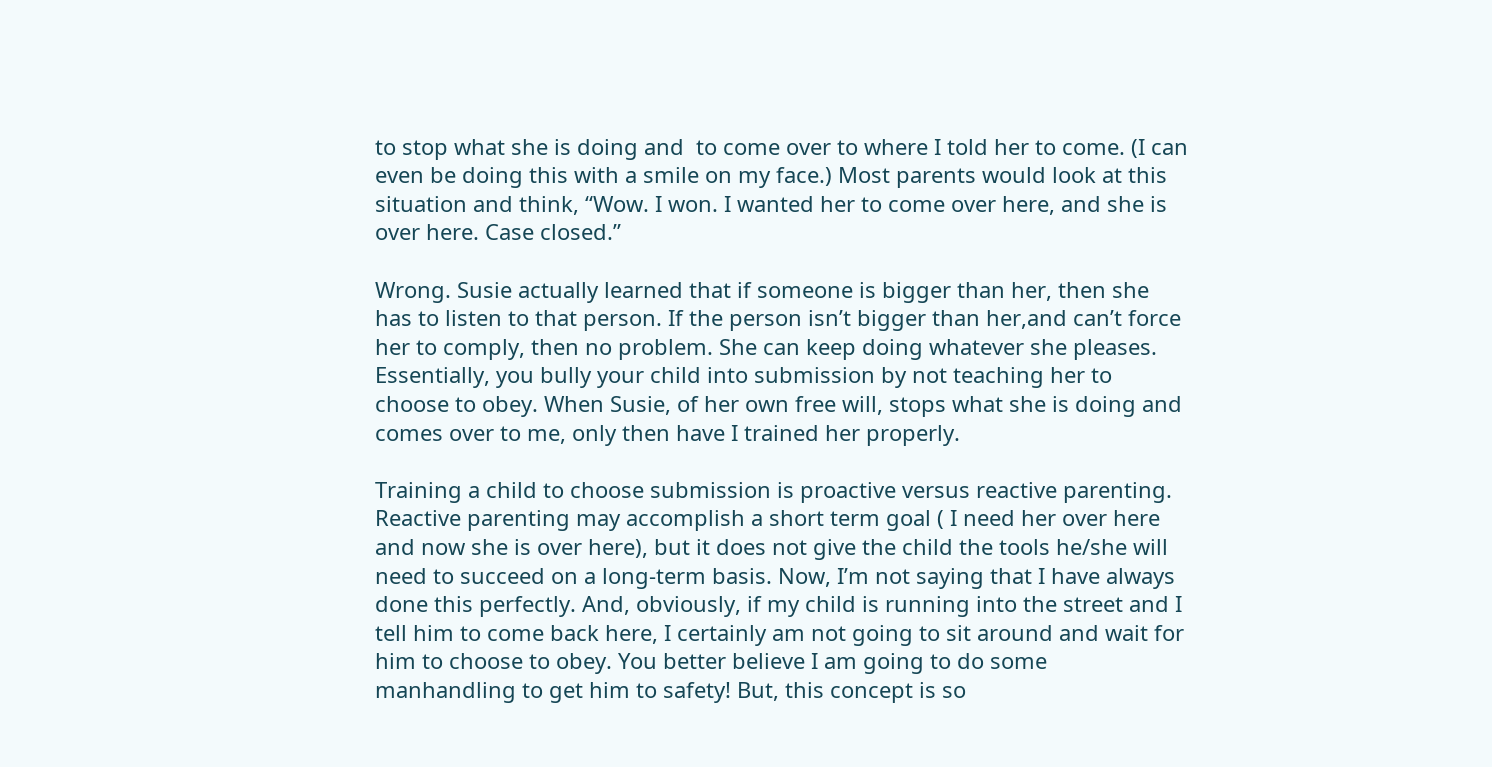to stop what she is doing and  to come over to where I told her to come. (I can even be doing this with a smile on my face.) Most parents would look at this situation and think, “Wow. I won. I wanted her to come over here, and she is over here. Case closed.”

Wrong. Susie actually learned that if someone is bigger than her, then she has to listen to that person. If the person isn’t bigger than her,and can’t force her to comply, then no problem. She can keep doing whatever she pleases. Essentially, you bully your child into submission by not teaching her to choose to obey. When Susie, of her own free will, stops what she is doing and comes over to me, only then have I trained her properly.

Training a child to choose submission is proactive versus reactive parenting. Reactive parenting may accomplish a short term goal ( I need her over here and now she is over here), but it does not give the child the tools he/she will need to succeed on a long-term basis. Now, I’m not saying that I have always done this perfectly. And, obviously, if my child is running into the street and I tell him to come back here, I certainly am not going to sit around and wait for him to choose to obey. You better believe I am going to do some manhandling to get him to safety! But, this concept is so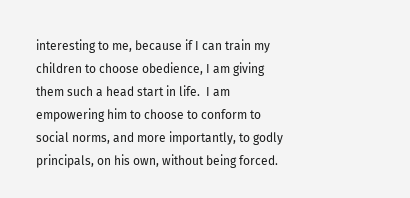interesting to me, because if I can train my children to choose obedience, I am giving them such a head start in life.  I am empowering him to choose to conform to social norms, and more importantly, to godly principals, on his own, without being forced.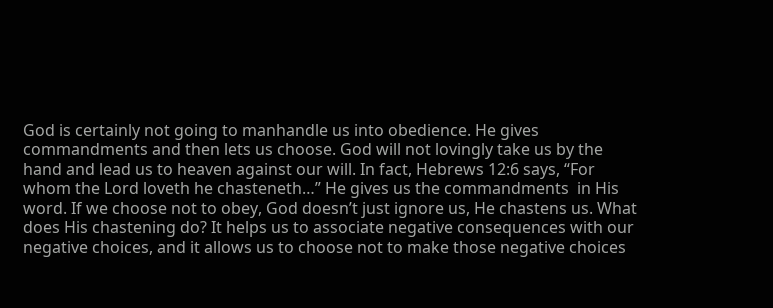God is certainly not going to manhandle us into obedience. He gives commandments and then lets us choose. God will not lovingly take us by the hand and lead us to heaven against our will. In fact, Hebrews 12:6 says, “For whom the Lord loveth he chasteneth…” He gives us the commandments  in His word. If we choose not to obey, God doesn’t just ignore us, He chastens us. What does His chastening do? It helps us to associate negative consequences with our negative choices, and it allows us to choose not to make those negative choices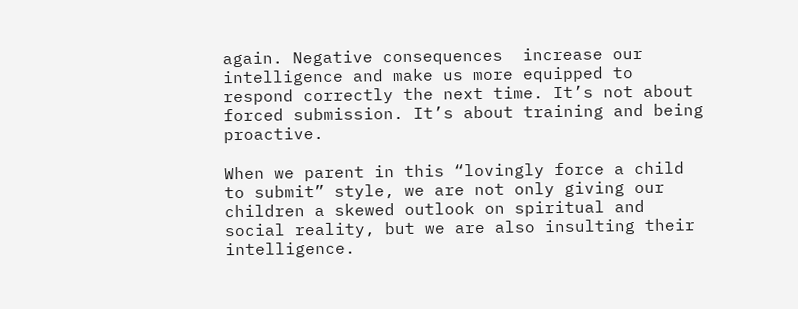again. Negative consequences  increase our intelligence and make us more equipped to respond correctly the next time. It’s not about forced submission. It’s about training and being proactive.

When we parent in this “lovingly force a child to submit” style, we are not only giving our children a skewed outlook on spiritual and social reality, but we are also insulting their intelligence.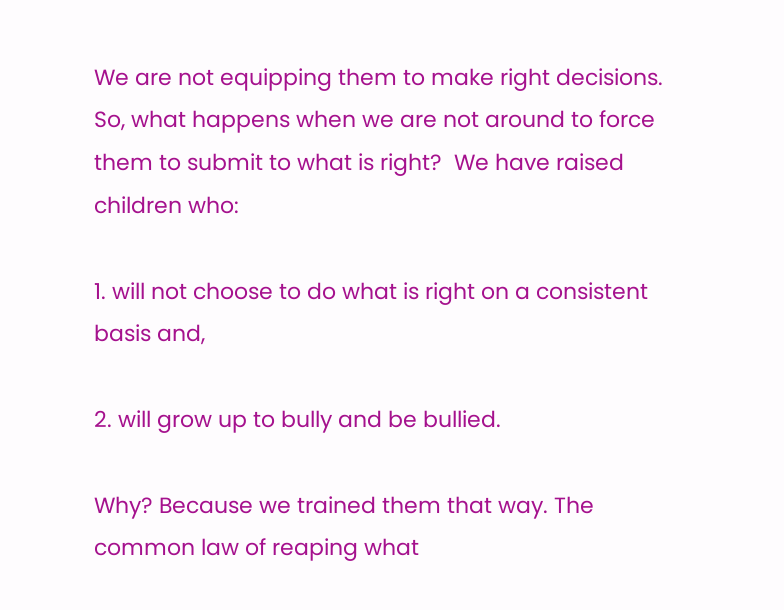We are not equipping them to make right decisions. So, what happens when we are not around to force them to submit to what is right?  We have raised children who:

1. will not choose to do what is right on a consistent basis and,

2. will grow up to bully and be bullied.

Why? Because we trained them that way. The common law of reaping what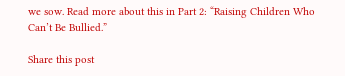we sow. Read more about this in Part 2: “Raising Children Who Can’t Be Bullied.”

Share this post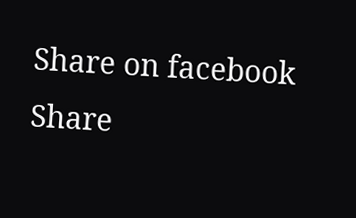Share on facebook
Share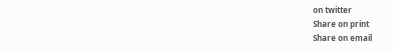on twitter
Share on print
Share on email